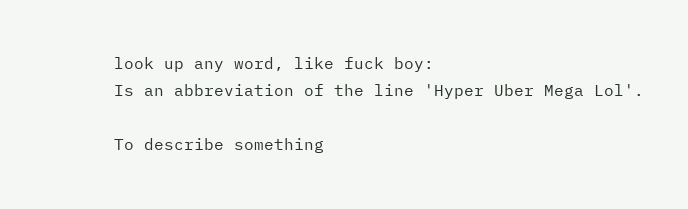look up any word, like fuck boy:
Is an abbreviation of the line 'Hyper Uber Mega Lol'.

To describe something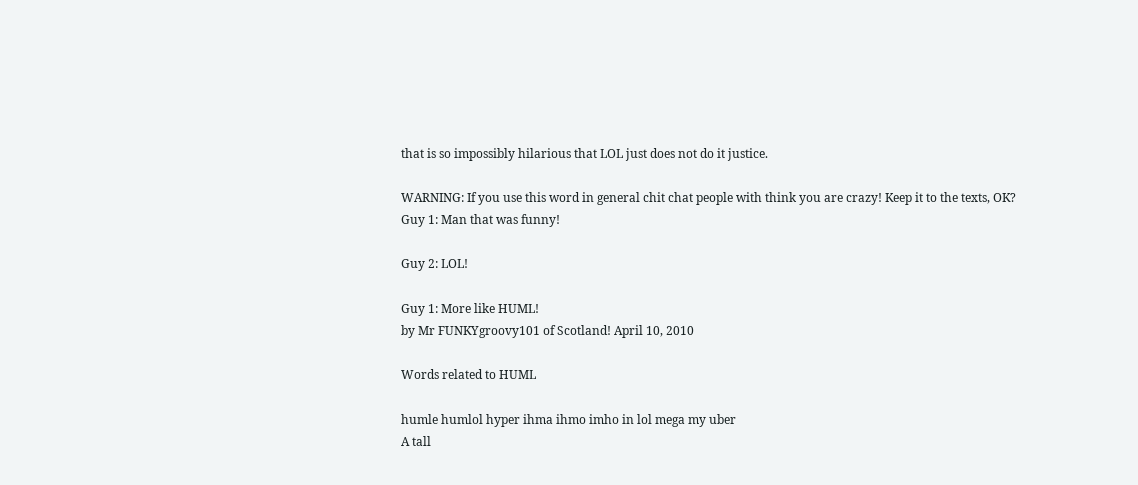that is so impossibly hilarious that LOL just does not do it justice.

WARNING: If you use this word in general chit chat people with think you are crazy! Keep it to the texts, OK?
Guy 1: Man that was funny!

Guy 2: LOL!

Guy 1: More like HUML!
by Mr FUNKYgroovy101 of Scotland! April 10, 2010

Words related to HUML

humle humlol hyper ihma ihmo imho in lol mega my uber
A tall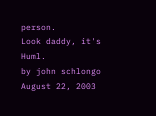person.
Look daddy, it's Huml.
by john schlongo August 22, 2003